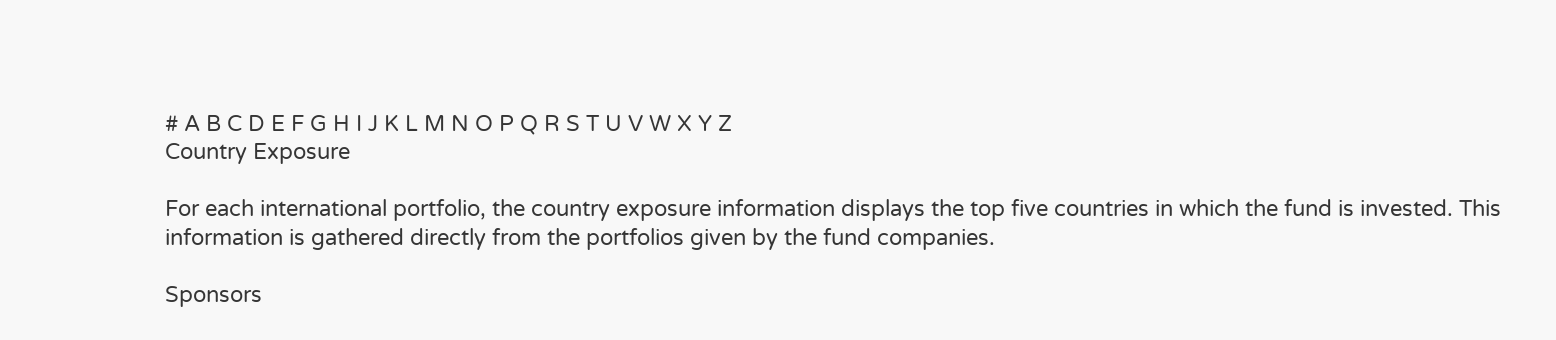# A B C D E F G H I J K L M N O P Q R S T U V W X Y Z
Country Exposure

For each international portfolio, the country exposure information displays the top five countries in which the fund is invested. This information is gathered directly from the portfolios given by the fund companies.

Sponsors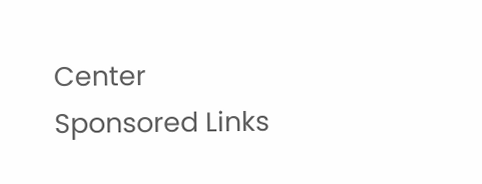Center
Sponsored Links